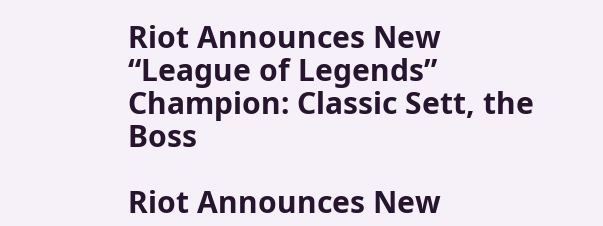Riot Announces New “League of Legends” Champion: Classic Sett, the Boss

Riot Announces New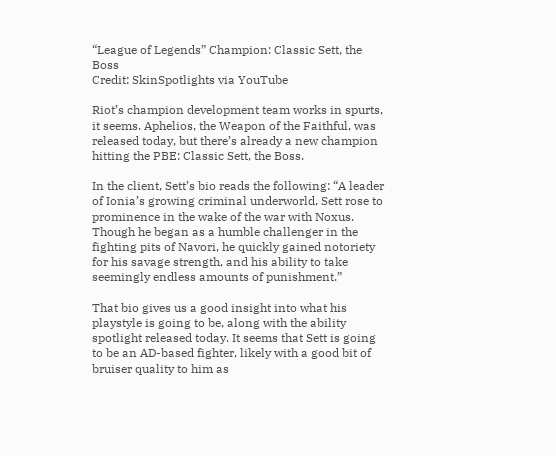“League of Legends” Champion: Classic Sett, the Boss
Credit: SkinSpotlights via YouTube

Riot’s champion development team works in spurts, it seems. Aphelios, the Weapon of the Faithful, was released today, but there’s already a new champion hitting the PBE: Classic Sett, the Boss.

In the client, Sett’s bio reads the following: “A leader of Ionia’s growing criminal underworld, Sett rose to prominence in the wake of the war with Noxus. Though he began as a humble challenger in the fighting pits of Navori, he quickly gained notoriety for his savage strength, and his ability to take seemingly endless amounts of punishment.”

That bio gives us a good insight into what his playstyle is going to be, along with the ability spotlight released today. It seems that Sett is going to be an AD-based fighter, likely with a good bit of bruiser quality to him as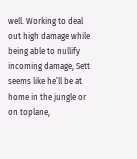well. Working to deal out high damage while being able to nullify incoming damage, Sett seems like he’ll be at home in the jungle or on toplane,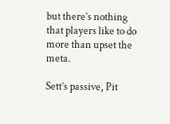but there’s nothing that players like to do more than upset the meta.

Sett’s passive, Pit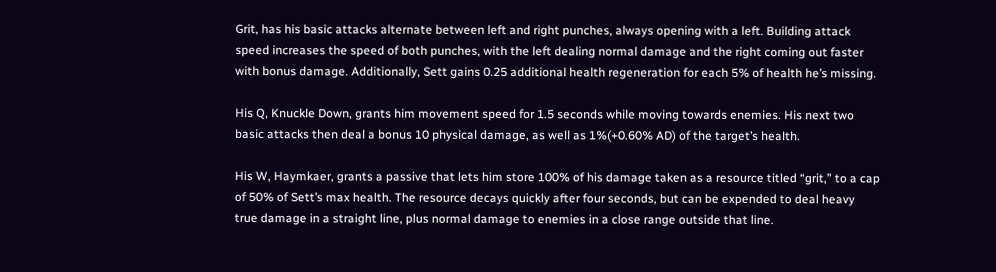Grit, has his basic attacks alternate between left and right punches, always opening with a left. Building attack speed increases the speed of both punches, with the left dealing normal damage and the right coming out faster with bonus damage. Additionally, Sett gains 0.25 additional health regeneration for each 5% of health he’s missing.

His Q, Knuckle Down, grants him movement speed for 1.5 seconds while moving towards enemies. His next two basic attacks then deal a bonus 10 physical damage, as well as 1%(+0.60% AD) of the target’s health.

His W, Haymkaer, grants a passive that lets him store 100% of his damage taken as a resource titled “grit,” to a cap of 50% of Sett’s max health. The resource decays quickly after four seconds, but can be expended to deal heavy true damage in a straight line, plus normal damage to enemies in a close range outside that line.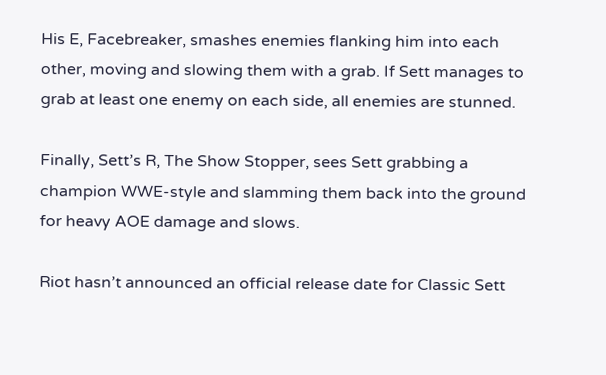His E, Facebreaker, smashes enemies flanking him into each other, moving and slowing them with a grab. If Sett manages to grab at least one enemy on each side, all enemies are stunned.

Finally, Sett’s R, The Show Stopper, sees Sett grabbing a champion WWE-style and slamming them back into the ground for heavy AOE damage and slows.

Riot hasn’t announced an official release date for Classic Sett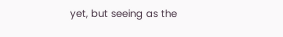yet, but seeing as the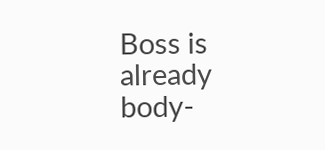Boss is already body-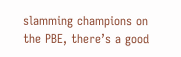slamming champions on the PBE, there’s a good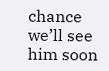chance we’ll see him soon